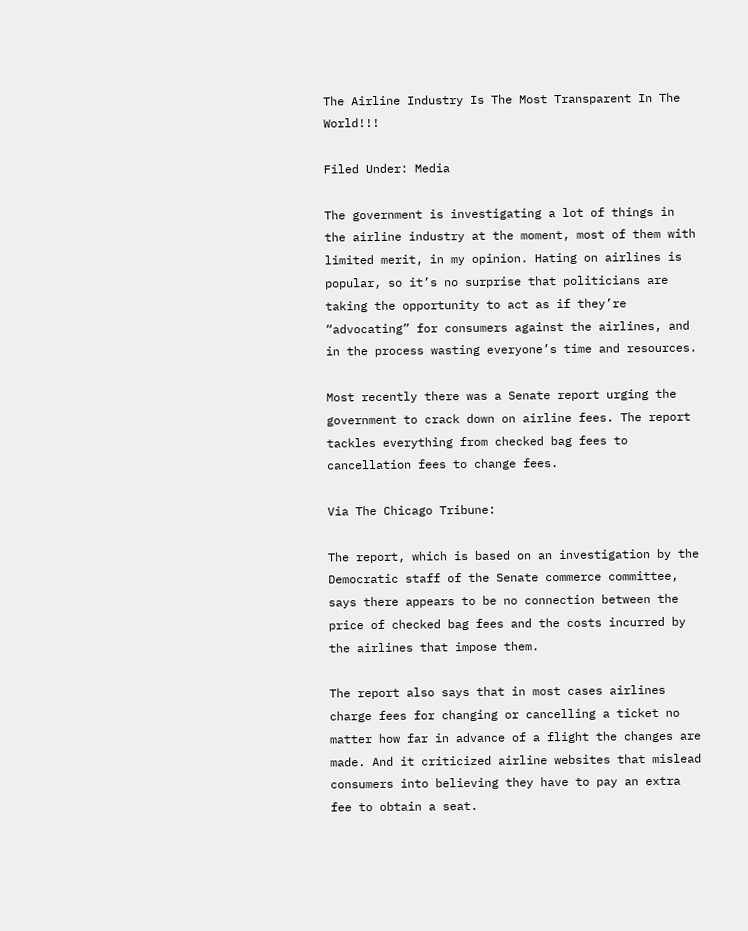The Airline Industry Is The Most Transparent In The World!!!

Filed Under: Media

The government is investigating a lot of things in the airline industry at the moment, most of them with limited merit, in my opinion. Hating on airlines is popular, so it’s no surprise that politicians are taking the opportunity to act as if they’re “advocating” for consumers against the airlines, and in the process wasting everyone’s time and resources.

Most recently there was a Senate report urging the government to crack down on airline fees. The report tackles everything from checked bag fees to cancellation fees to change fees.

Via The Chicago Tribune:

The report, which is based on an investigation by the Democratic staff of the Senate commerce committee, says there appears to be no connection between the price of checked bag fees and the costs incurred by the airlines that impose them.

The report also says that in most cases airlines charge fees for changing or cancelling a ticket no matter how far in advance of a flight the changes are made. And it criticized airline websites that mislead consumers into believing they have to pay an extra fee to obtain a seat.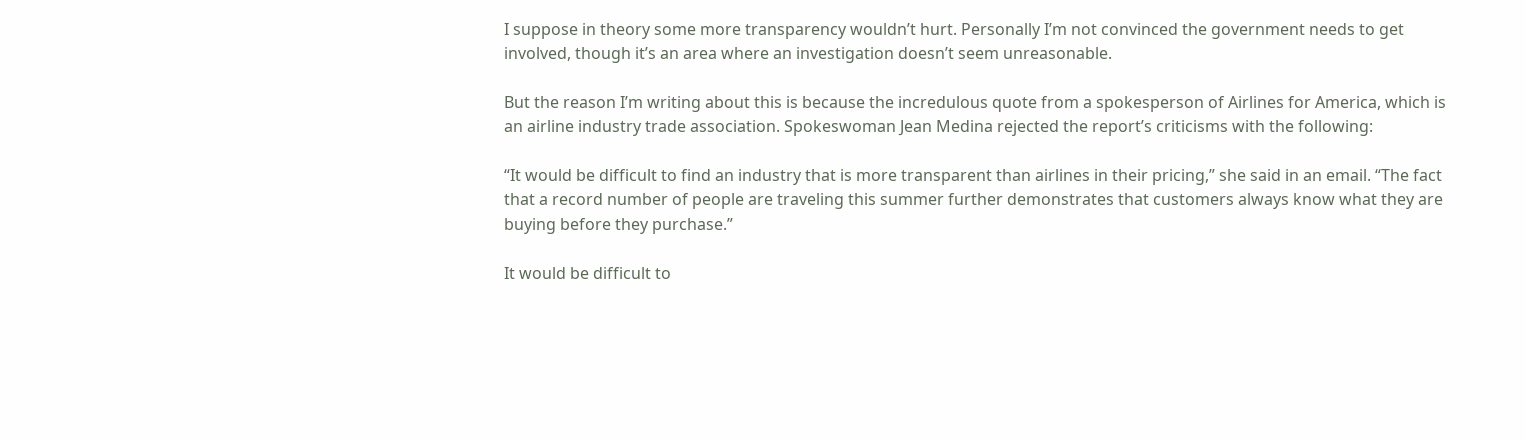I suppose in theory some more transparency wouldn’t hurt. Personally I’m not convinced the government needs to get involved, though it’s an area where an investigation doesn’t seem unreasonable.

But the reason I’m writing about this is because the incredulous quote from a spokesperson of Airlines for America, which is an airline industry trade association. Spokeswoman Jean Medina rejected the report’s criticisms with the following:

“It would be difficult to find an industry that is more transparent than airlines in their pricing,” she said in an email. “The fact that a record number of people are traveling this summer further demonstrates that customers always know what they are buying before they purchase.”

It would be difficult to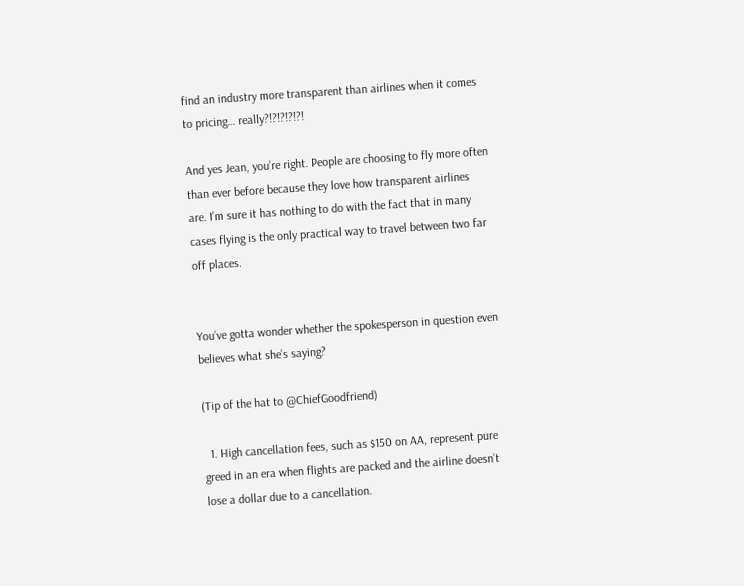find an industry more transparent than airlines when it comes to pricing… really?!?!?!?!?!

And yes Jean, you’re right. People are choosing to fly more often than ever before because they love how transparent airlines are. I’m sure it has nothing to do with the fact that in many cases flying is the only practical way to travel between two far off places.


You’ve gotta wonder whether the spokesperson in question even believes what she’s saying?

(Tip of the hat to @ChiefGoodfriend)

  1. High cancellation fees, such as $150 on AA, represent pure greed in an era when flights are packed and the airline doesn’t lose a dollar due to a cancellation.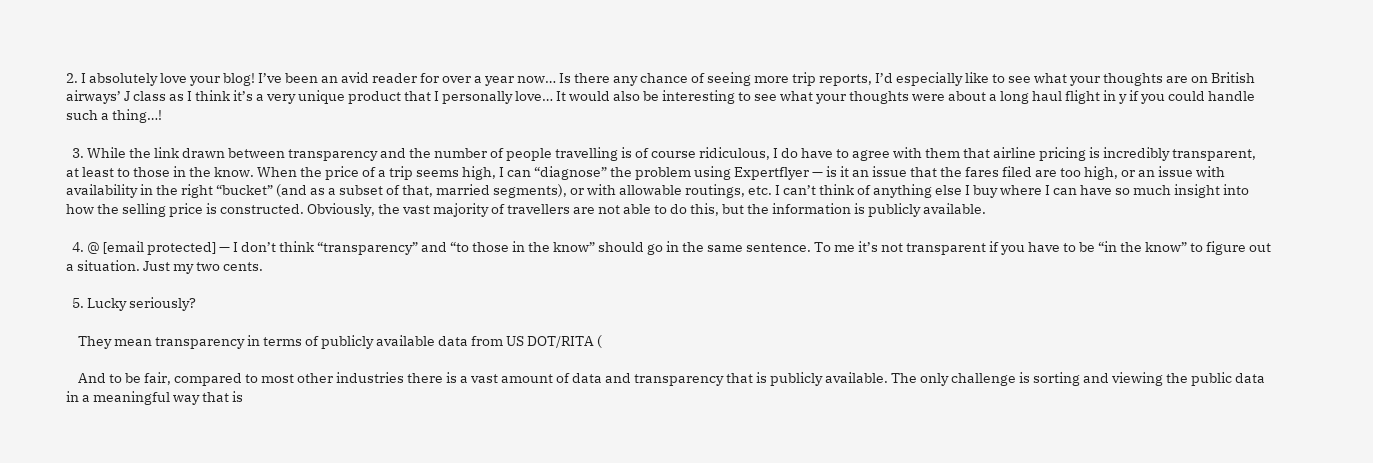2. I absolutely love your blog! I’ve been an avid reader for over a year now… Is there any chance of seeing more trip reports, I’d especially like to see what your thoughts are on British airways’ J class as I think it’s a very unique product that I personally love… It would also be interesting to see what your thoughts were about a long haul flight in y if you could handle such a thing…!

  3. While the link drawn between transparency and the number of people travelling is of course ridiculous, I do have to agree with them that airline pricing is incredibly transparent, at least to those in the know. When the price of a trip seems high, I can “diagnose” the problem using Expertflyer — is it an issue that the fares filed are too high, or an issue with availability in the right “bucket” (and as a subset of that, married segments), or with allowable routings, etc. I can’t think of anything else I buy where I can have so much insight into how the selling price is constructed. Obviously, the vast majority of travellers are not able to do this, but the information is publicly available.

  4. @ [email protected] — I don’t think “transparency” and “to those in the know” should go in the same sentence. To me it’s not transparent if you have to be “in the know” to figure out a situation. Just my two cents.

  5. Lucky seriously?

    They mean transparency in terms of publicly available data from US DOT/RITA (

    And to be fair, compared to most other industries there is a vast amount of data and transparency that is publicly available. The only challenge is sorting and viewing the public data in a meaningful way that is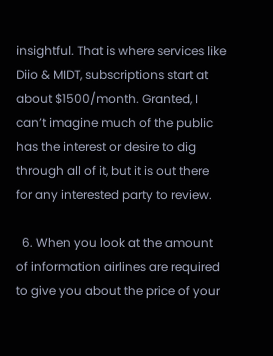insightful. That is where services like Diio & MIDT, subscriptions start at about $1500/month. Granted, I can’t imagine much of the public has the interest or desire to dig through all of it, but it is out there for any interested party to review.

  6. When you look at the amount of information airlines are required to give you about the price of your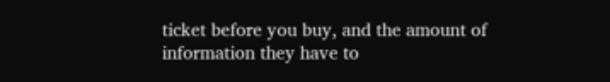ticket before you buy, and the amount of information they have to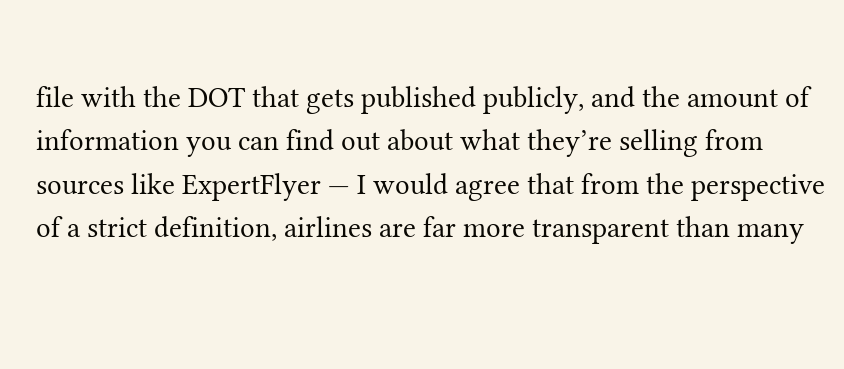file with the DOT that gets published publicly, and the amount of information you can find out about what they’re selling from sources like ExpertFlyer — I would agree that from the perspective of a strict definition, airlines are far more transparent than many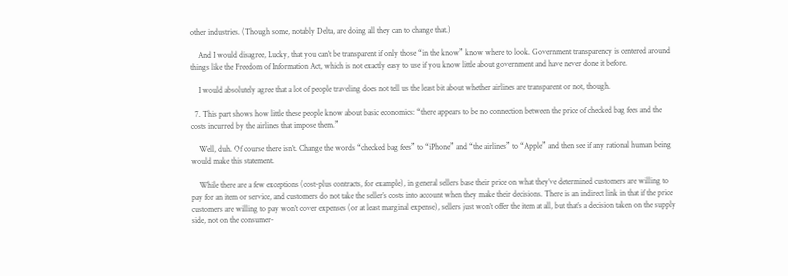other industries. (Though some, notably Delta, are doing all they can to change that.)

    And I would disagree, Lucky, that you can’t be transparent if only those “in the know” know where to look. Government transparency is centered around things like the Freedom of Information Act, which is not exactly easy to use if you know little about government and have never done it before.

    I would absolutely agree that a lot of people traveling does not tell us the least bit about whether airlines are transparent or not, though.

  7. This part shows how little these people know about basic economics: “there appears to be no connection between the price of checked bag fees and the costs incurred by the airlines that impose them.”

    Well, duh. Of course there isn’t. Change the words “checked bag fees” to “iPhone” and “the airlines” to “Apple” and then see if any rational human being would make this statement.

    While there are a few exceptions (cost-plus contracts, for example), in general sellers base their price on what they’ve determined customers are willing to pay for an item or service, and customers do not take the seller’s costs into account when they make their decisions. There is an indirect link in that if the price customers are willing to pay won’t cover expenses (or at least marginal expense), sellers just won’t offer the item at all, but that’s a decision taken on the supply side, not on the consumer-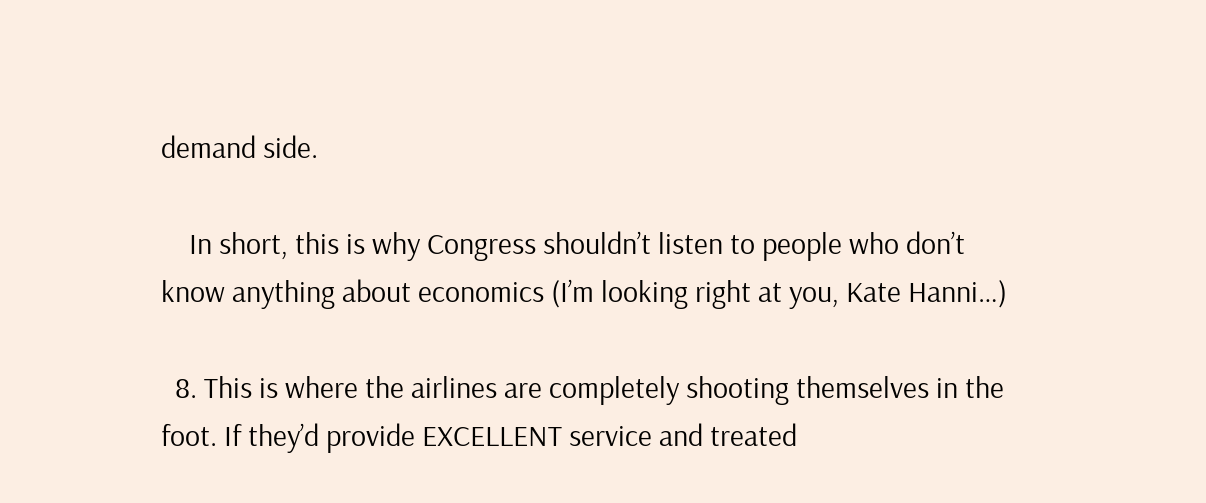demand side.

    In short, this is why Congress shouldn’t listen to people who don’t know anything about economics (I’m looking right at you, Kate Hanni…)

  8. This is where the airlines are completely shooting themselves in the foot. If they’d provide EXCELLENT service and treated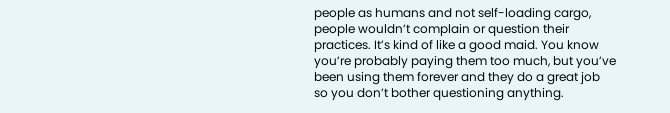people as humans and not self-loading cargo, people wouldn’t complain or question their practices. It’s kind of like a good maid. You know you’re probably paying them too much, but you’ve been using them forever and they do a great job so you don’t bother questioning anything.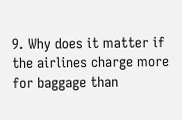9. Why does it matter if the airlines charge more for baggage than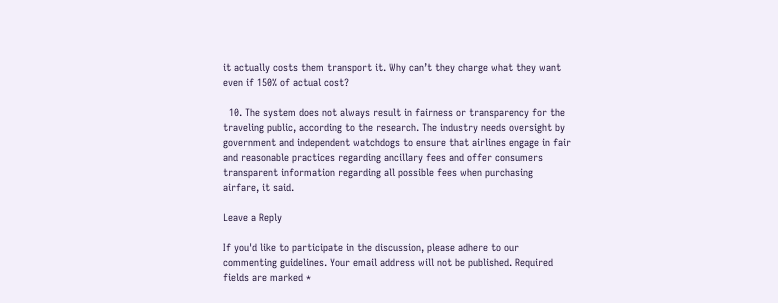it actually costs them transport it. Why can’t they charge what they want even if 150% of actual cost?

  10. The system does not always result in fairness or transparency for the traveling public, according to the research. The industry needs oversight by government and independent watchdogs to ensure that airlines engage in fair and reasonable practices regarding ancillary fees and offer consumers transparent information regarding all possible fees when purchasing airfare, it said.

Leave a Reply

If you'd like to participate in the discussion, please adhere to our commenting guidelines. Your email address will not be published. Required fields are marked *